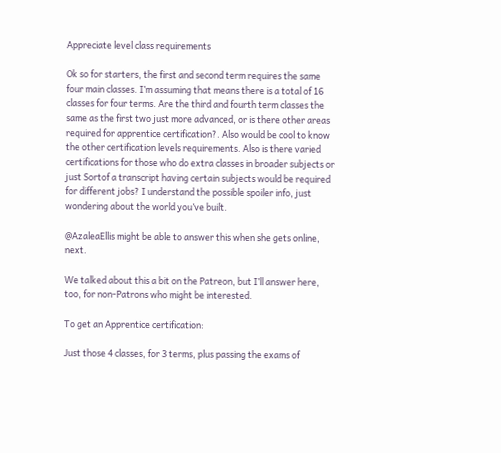Appreciate level class requirements

Ok so for starters, the first and second term requires the same four main classes. I’m assuming that means there is a total of 16 classes for four terms. Are the third and fourth term classes the same as the first two just more advanced, or is there other areas required for apprentice certification?. Also would be cool to know the other certification levels requirements. Also is there varied certifications for those who do extra classes in broader subjects or just Sortof a transcript having certain subjects would be required for different jobs? I understand the possible spoiler info, just wondering about the world you’ve built.

@AzaleaEllis might be able to answer this when she gets online, next.

We talked about this a bit on the Patreon, but I’ll answer here, too, for non-Patrons who might be interested.

To get an Apprentice certification:

Just those 4 classes, for 3 terms, plus passing the exams of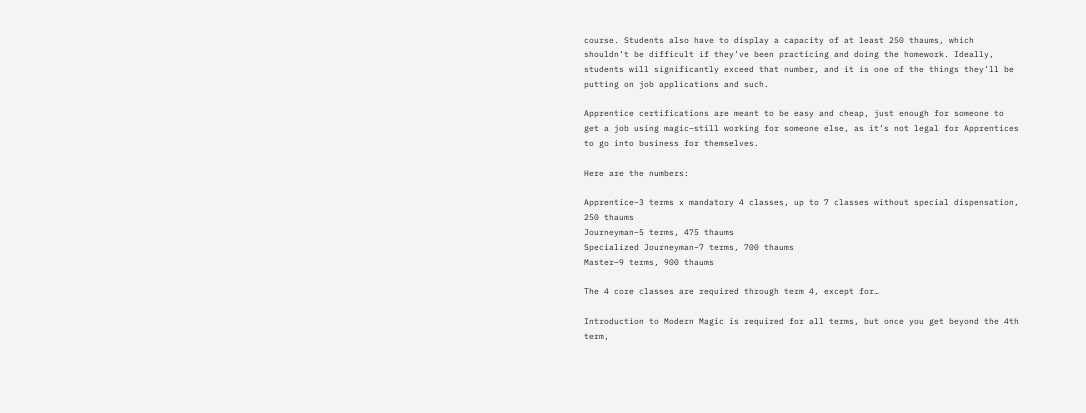course. Students also have to display a capacity of at least 250 thaums, which shouldn’t be difficult if they’ve been practicing and doing the homework. Ideally, students will significantly exceed that number, and it is one of the things they’ll be putting on job applications and such.

Apprentice certifications are meant to be easy and cheap, just enough for someone to get a job using magic–still working for someone else, as it’s not legal for Apprentices to go into business for themselves.

Here are the numbers:

Apprentice–3 terms x mandatory 4 classes, up to 7 classes without special dispensation, 250 thaums
Journeyman–5 terms, 475 thaums
Specialized Journeyman–7 terms, 700 thaums
Master–9 terms, 900 thaums

The 4 core classes are required through term 4, except for…

Introduction to Modern Magic is required for all terms, but once you get beyond the 4th term,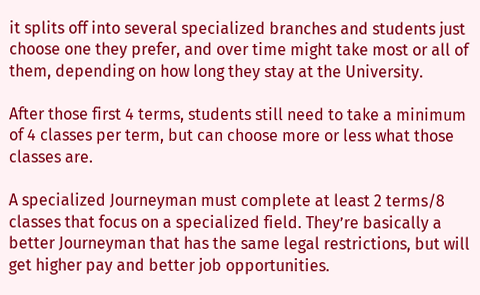it splits off into several specialized branches and students just choose one they prefer, and over time might take most or all of them, depending on how long they stay at the University.

After those first 4 terms, students still need to take a minimum of 4 classes per term, but can choose more or less what those classes are.

A specialized Journeyman must complete at least 2 terms/8 classes that focus on a specialized field. They’re basically a better Journeyman that has the same legal restrictions, but will get higher pay and better job opportunities.